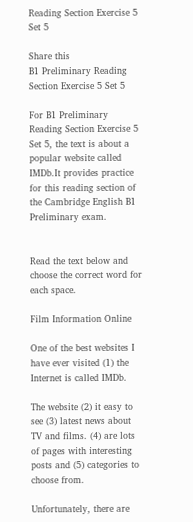Reading Section Exercise 5 Set 5

Share this
B1 Preliminary Reading Section Exercise 5 Set 5

For B1 Preliminary Reading Section Exercise 5 Set 5, the text is about a popular website called IMDb.It provides practice for this reading section of the Cambridge English B1 Preliminary exam.


Read the text below and choose the correct word for each space.

Film Information Online

One of the best websites I have ever visited (1) the Internet is called IMDb.

The website (2) it easy to see (3) latest news about TV and films. (4) are lots of pages with interesting posts and (5) categories to choose from.

Unfortunately, there are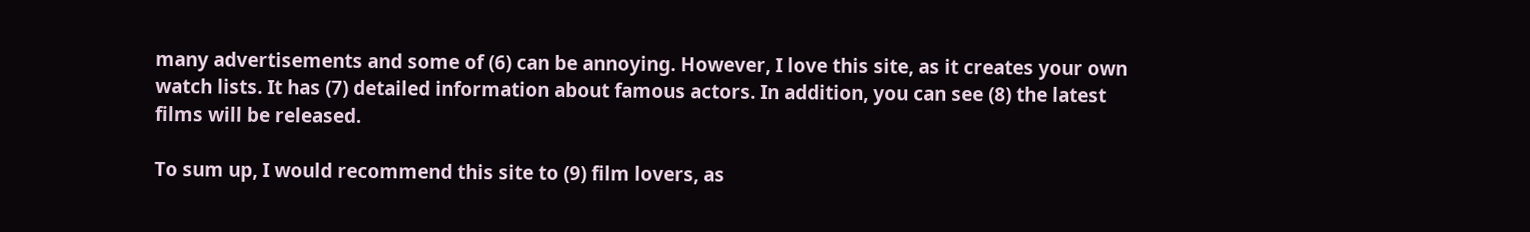many advertisements and some of (6) can be annoying. However, I love this site, as it creates your own watch lists. It has (7) detailed information about famous actors. In addition, you can see (8) the latest films will be released.

To sum up, I would recommend this site to (9) film lovers, as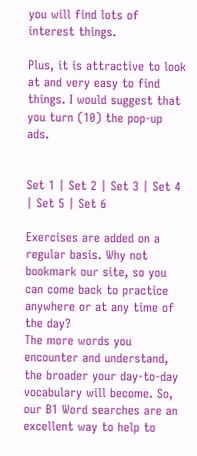you will find lots of interest things.

Plus, it is attractive to look at and very easy to find things. I would suggest that you turn (10) the pop-up ads.


Set 1 | Set 2 | Set 3 | Set 4 | Set 5 | Set 6

Exercises are added on a regular basis. Why not bookmark our site, so you can come back to practice anywhere or at any time of the day?
The more words you encounter and understand, the broader your day-to-day vocabulary will become. So, our B1 Word searches are an excellent way to help to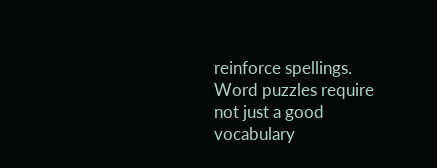reinforce spellings.
Word puzzles require not just a good vocabulary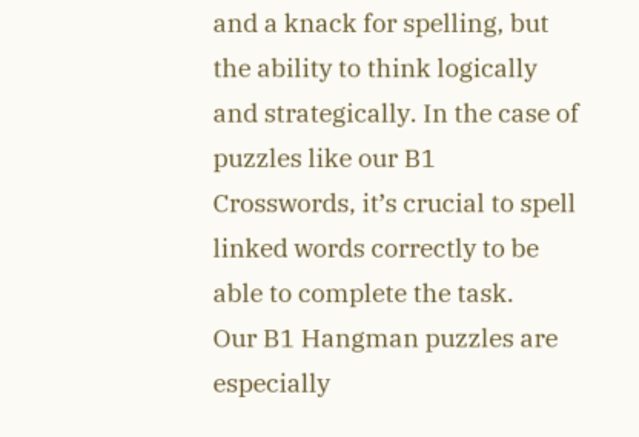and a knack for spelling, but the ability to think logically and strategically. In the case of puzzles like our B1 Crosswords, it’s crucial to spell linked words correctly to be able to complete the task.
Our B1 Hangman puzzles are especially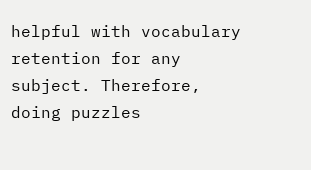helpful with vocabulary retention for any subject. Therefore, doing puzzles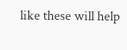like these will help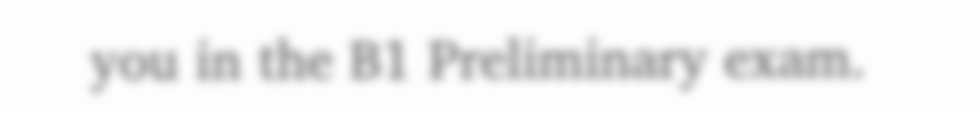you in the B1 Preliminary exam.